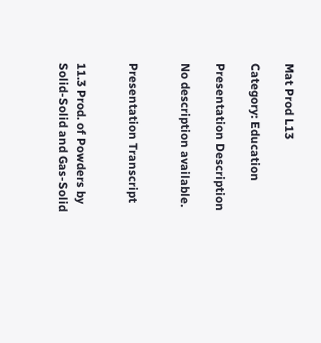Mat Prod L13

Category: Education

Presentation Description

No description available.


Presentation Transcript


11.3 Prod. of Powders by Solid-Solid and Gas-Solid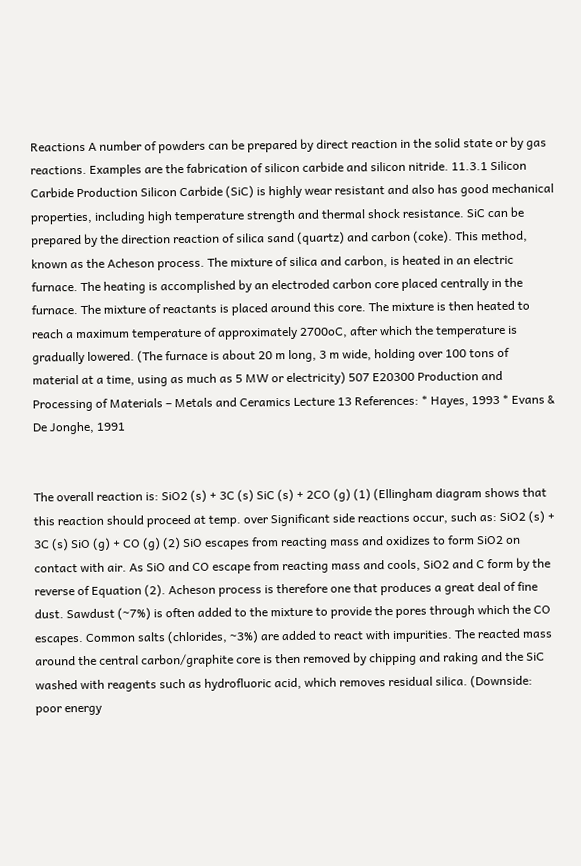Reactions A number of powders can be prepared by direct reaction in the solid state or by gas reactions. Examples are the fabrication of silicon carbide and silicon nitride. 11.3.1 Silicon Carbide Production Silicon Carbide (SiC) is highly wear resistant and also has good mechanical properties, including high temperature strength and thermal shock resistance. SiC can be prepared by the direction reaction of silica sand (quartz) and carbon (coke). This method, known as the Acheson process. The mixture of silica and carbon, is heated in an electric furnace. The heating is accomplished by an electroded carbon core placed centrally in the furnace. The mixture of reactants is placed around this core. The mixture is then heated to reach a maximum temperature of approximately 2700oC, after which the temperature is gradually lowered. (The furnace is about 20 m long, 3 m wide, holding over 100 tons of material at a time, using as much as 5 MW or electricity) 507 E20300 Production and Processing of Materials – Metals and Ceramics Lecture 13 References: * Hayes, 1993 * Evans & De Jonghe, 1991


The overall reaction is: SiO2 (s) + 3C (s) SiC (s) + 2CO (g) (1) (Ellingham diagram shows that this reaction should proceed at temp. over Significant side reactions occur, such as: SiO2 (s) + 3C (s) SiO (g) + CO (g) (2) SiO escapes from reacting mass and oxidizes to form SiO2 on contact with air. As SiO and CO escape from reacting mass and cools, SiO2 and C form by the reverse of Equation (2). Acheson process is therefore one that produces a great deal of fine dust. Sawdust (~7%) is often added to the mixture to provide the pores through which the CO escapes. Common salts (chlorides, ~3%) are added to react with impurities. The reacted mass around the central carbon/graphite core is then removed by chipping and raking and the SiC washed with reagents such as hydrofluoric acid, which removes residual silica. (Downside: poor energy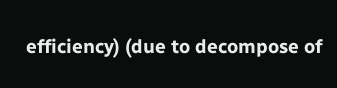efficiency) (due to decompose of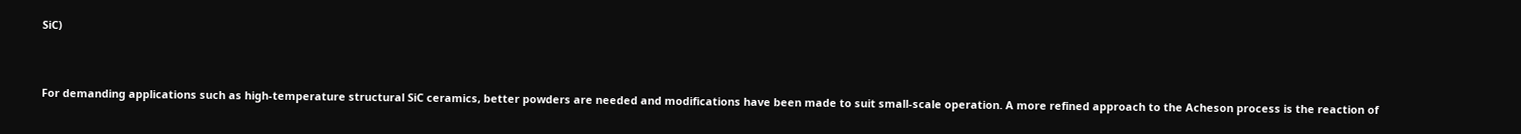SiC)


For demanding applications such as high-temperature structural SiC ceramics, better powders are needed and modifications have been made to suit small-scale operation. A more refined approach to the Acheson process is the reaction of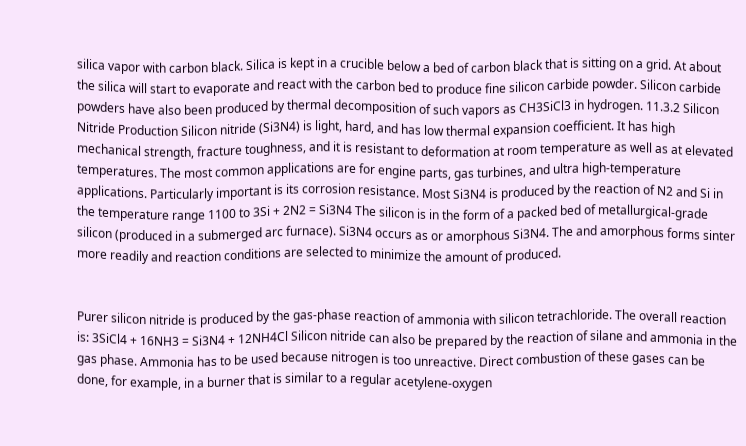silica vapor with carbon black. Silica is kept in a crucible below a bed of carbon black that is sitting on a grid. At about the silica will start to evaporate and react with the carbon bed to produce fine silicon carbide powder. Silicon carbide powders have also been produced by thermal decomposition of such vapors as CH3SiCl3 in hydrogen. 11.3.2 Silicon Nitride Production Silicon nitride (Si3N4) is light, hard, and has low thermal expansion coefficient. It has high mechanical strength, fracture toughness, and it is resistant to deformation at room temperature as well as at elevated temperatures. The most common applications are for engine parts, gas turbines, and ultra high-temperature applications. Particularly important is its corrosion resistance. Most Si3N4 is produced by the reaction of N2 and Si in the temperature range 1100 to 3Si + 2N2 = Si3N4 The silicon is in the form of a packed bed of metallurgical-grade silicon (produced in a submerged arc furnace). Si3N4 occurs as or amorphous Si3N4. The and amorphous forms sinter more readily and reaction conditions are selected to minimize the amount of produced.


Purer silicon nitride is produced by the gas-phase reaction of ammonia with silicon tetrachloride. The overall reaction is: 3SiCl4 + 16NH3 = Si3N4 + 12NH4Cl Silicon nitride can also be prepared by the reaction of silane and ammonia in the gas phase. Ammonia has to be used because nitrogen is too unreactive. Direct combustion of these gases can be done, for example, in a burner that is similar to a regular acetylene-oxygen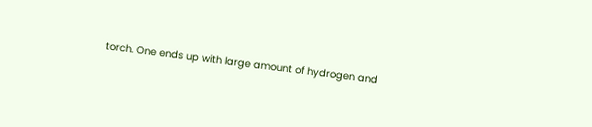torch. One ends up with large amount of hydrogen and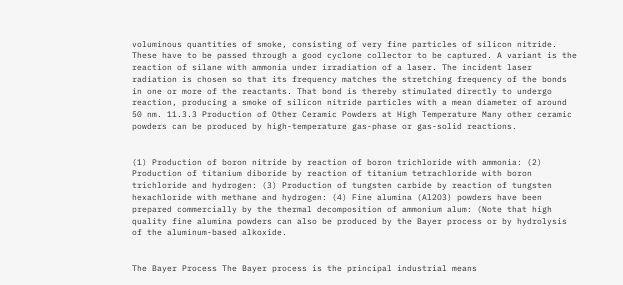voluminous quantities of smoke, consisting of very fine particles of silicon nitride. These have to be passed through a good cyclone collector to be captured. A variant is the reaction of silane with ammonia under irradiation of a laser. The incident laser radiation is chosen so that its frequency matches the stretching frequency of the bonds in one or more of the reactants. That bond is thereby stimulated directly to undergo reaction, producing a smoke of silicon nitride particles with a mean diameter of around 50 nm. 11.3.3 Production of Other Ceramic Powders at High Temperature Many other ceramic powders can be produced by high-temperature gas-phase or gas-solid reactions.


(1) Production of boron nitride by reaction of boron trichloride with ammonia: (2) Production of titanium diboride by reaction of titanium tetrachloride with boron trichloride and hydrogen: (3) Production of tungsten carbide by reaction of tungsten hexachloride with methane and hydrogen: (4) Fine alumina (Al2O3) powders have been prepared commercially by the thermal decomposition of ammonium alum: (Note that high quality fine alumina powders can also be produced by the Bayer process or by hydrolysis of the aluminum-based alkoxide.


The Bayer Process The Bayer process is the principal industrial means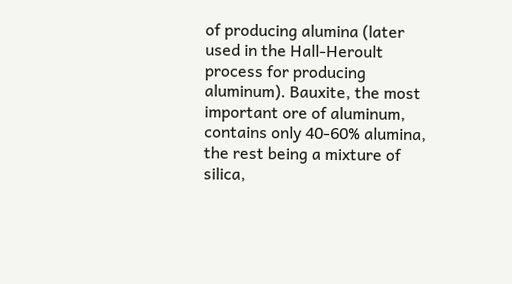of producing alumina (later used in the Hall-Heroult process for producing aluminum). Bauxite, the most important ore of aluminum, contains only 40-60% alumina, the rest being a mixture of silica,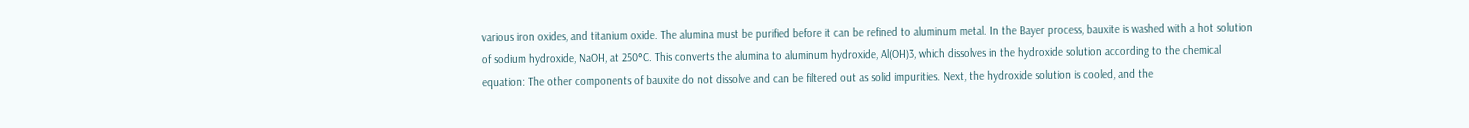various iron oxides, and titanium oxide. The alumina must be purified before it can be refined to aluminum metal. In the Bayer process, bauxite is washed with a hot solution of sodium hydroxide, NaOH, at 250°C. This converts the alumina to aluminum hydroxide, Al(OH)3, which dissolves in the hydroxide solution according to the chemical equation: The other components of bauxite do not dissolve and can be filtered out as solid impurities. Next, the hydroxide solution is cooled, and the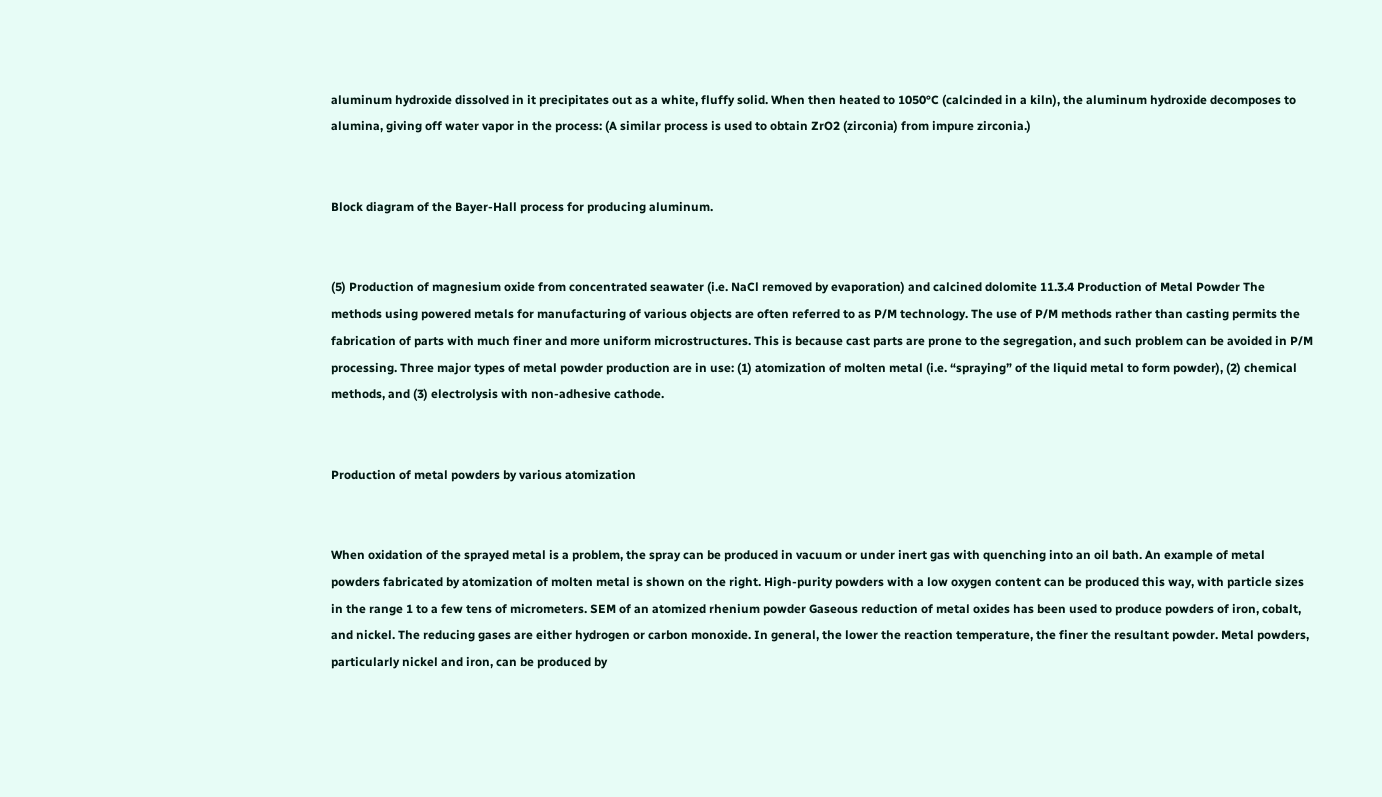aluminum hydroxide dissolved in it precipitates out as a white, fluffy solid. When then heated to 1050°C (calcinded in a kiln), the aluminum hydroxide decomposes to alumina, giving off water vapor in the process: (A similar process is used to obtain ZrO2 (zirconia) from impure zirconia.)


Block diagram of the Bayer-Hall process for producing aluminum.


(5) Production of magnesium oxide from concentrated seawater (i.e. NaCl removed by evaporation) and calcined dolomite 11.3.4 Production of Metal Powder The methods using powered metals for manufacturing of various objects are often referred to as P/M technology. The use of P/M methods rather than casting permits the fabrication of parts with much finer and more uniform microstructures. This is because cast parts are prone to the segregation, and such problem can be avoided in P/M processing. Three major types of metal powder production are in use: (1) atomization of molten metal (i.e. “spraying” of the liquid metal to form powder), (2) chemical methods, and (3) electrolysis with non-adhesive cathode.


Production of metal powders by various atomization


When oxidation of the sprayed metal is a problem, the spray can be produced in vacuum or under inert gas with quenching into an oil bath. An example of metal powders fabricated by atomization of molten metal is shown on the right. High-purity powders with a low oxygen content can be produced this way, with particle sizes in the range 1 to a few tens of micrometers. SEM of an atomized rhenium powder Gaseous reduction of metal oxides has been used to produce powders of iron, cobalt, and nickel. The reducing gases are either hydrogen or carbon monoxide. In general, the lower the reaction temperature, the finer the resultant powder. Metal powders, particularly nickel and iron, can be produced by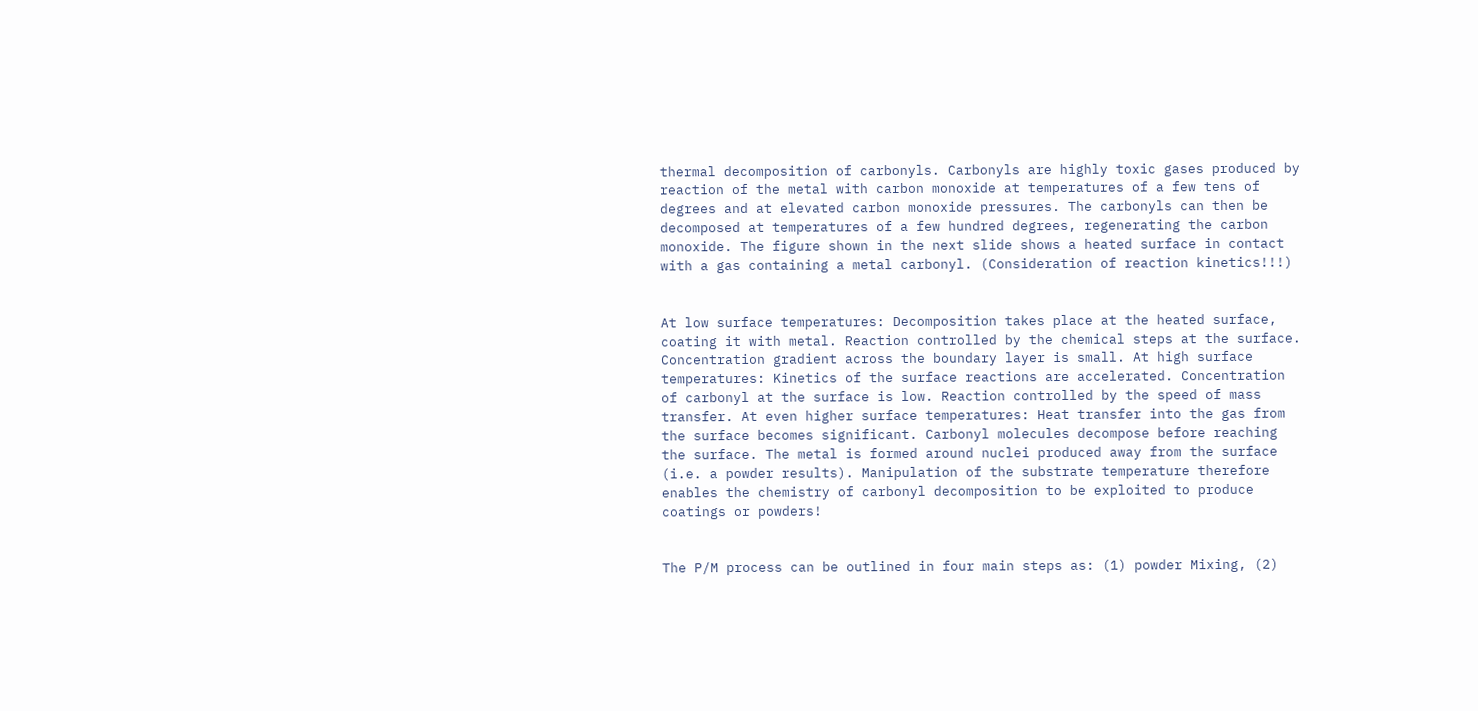thermal decomposition of carbonyls. Carbonyls are highly toxic gases produced by reaction of the metal with carbon monoxide at temperatures of a few tens of degrees and at elevated carbon monoxide pressures. The carbonyls can then be decomposed at temperatures of a few hundred degrees, regenerating the carbon monoxide. The figure shown in the next slide shows a heated surface in contact with a gas containing a metal carbonyl. (Consideration of reaction kinetics!!!)


At low surface temperatures: Decomposition takes place at the heated surface, coating it with metal. Reaction controlled by the chemical steps at the surface. Concentration gradient across the boundary layer is small. At high surface temperatures: Kinetics of the surface reactions are accelerated. Concentration of carbonyl at the surface is low. Reaction controlled by the speed of mass transfer. At even higher surface temperatures: Heat transfer into the gas from the surface becomes significant. Carbonyl molecules decompose before reaching the surface. The metal is formed around nuclei produced away from the surface (i.e. a powder results). Manipulation of the substrate temperature therefore enables the chemistry of carbonyl decomposition to be exploited to produce coatings or powders!


The P/M process can be outlined in four main steps as: (1) powder Mixing, (2)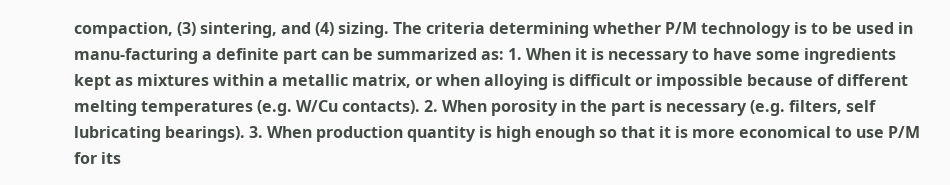compaction, (3) sintering, and (4) sizing. The criteria determining whether P/M technology is to be used in manu-facturing a definite part can be summarized as: 1. When it is necessary to have some ingredients kept as mixtures within a metallic matrix, or when alloying is difficult or impossible because of different melting temperatures (e.g. W/Cu contacts). 2. When porosity in the part is necessary (e.g. filters, self lubricating bearings). 3. When production quantity is high enough so that it is more economical to use P/M for its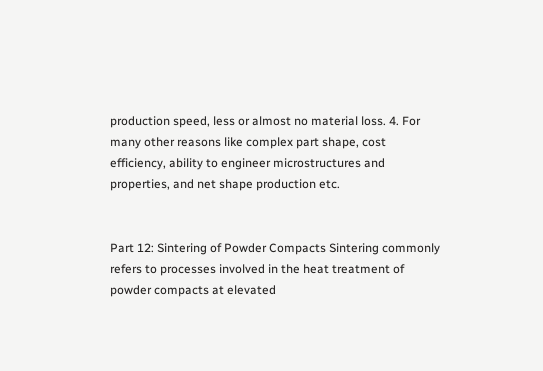production speed, less or almost no material loss. 4. For many other reasons like complex part shape, cost efficiency, ability to engineer microstructures and properties, and net shape production etc.


Part 12: Sintering of Powder Compacts Sintering commonly refers to processes involved in the heat treatment of powder compacts at elevated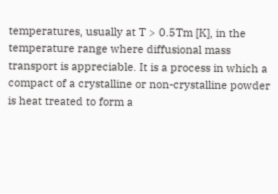temperatures, usually at T > 0.5Tm [K], in the temperature range where diffusional mass transport is appreciable. It is a process in which a compact of a crystalline or non-crystalline powder is heat treated to form a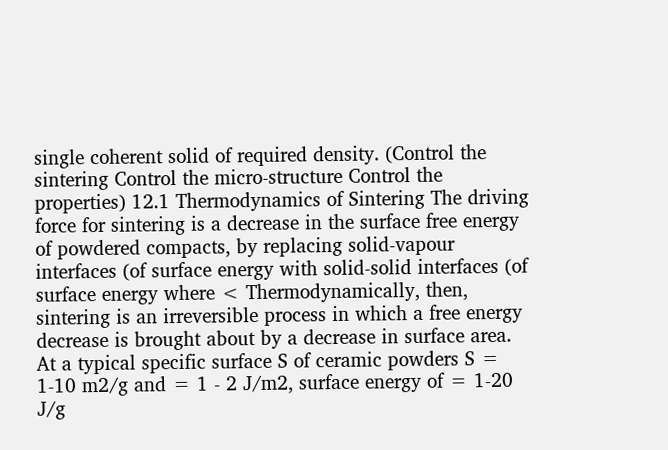single coherent solid of required density. (Control the sintering Control the micro-structure Control the properties) 12.1 Thermodynamics of Sintering The driving force for sintering is a decrease in the surface free energy of powdered compacts, by replacing solid-vapour interfaces (of surface energy with solid-solid interfaces (of surface energy where < Thermodynamically, then, sintering is an irreversible process in which a free energy decrease is brought about by a decrease in surface area. At a typical specific surface S of ceramic powders S = 1-10 m2/g and = 1 - 2 J/m2, surface energy of = 1-20 J/g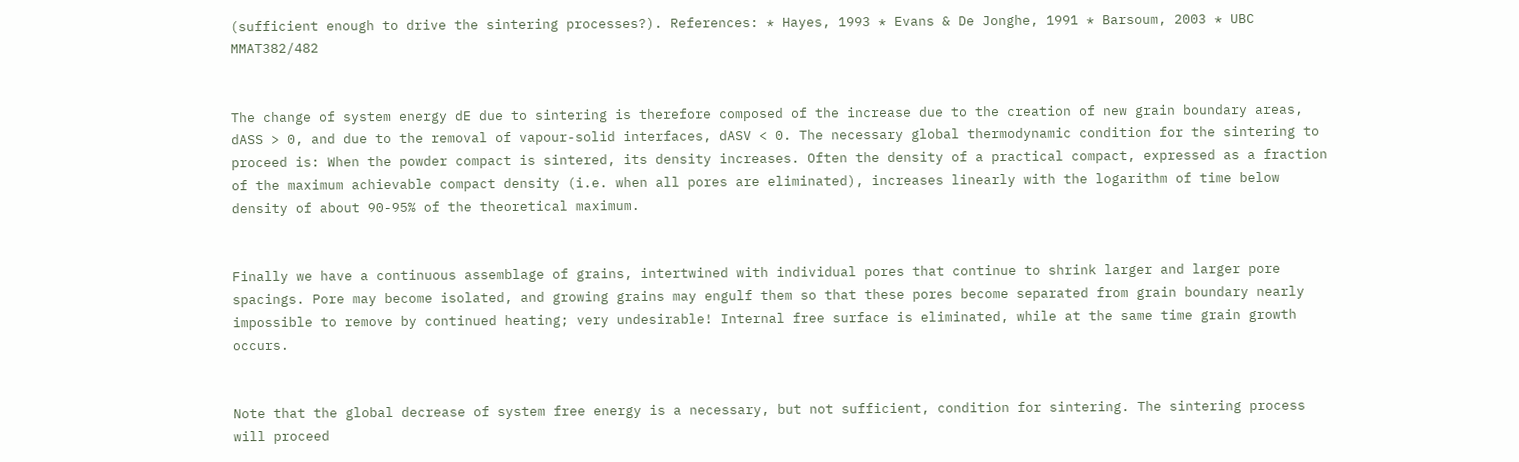(sufficient enough to drive the sintering processes?). References: * Hayes, 1993 * Evans & De Jonghe, 1991 * Barsoum, 2003 * UBC MMAT382/482


The change of system energy dE due to sintering is therefore composed of the increase due to the creation of new grain boundary areas, dASS > 0, and due to the removal of vapour-solid interfaces, dASV < 0. The necessary global thermodynamic condition for the sintering to proceed is: When the powder compact is sintered, its density increases. Often the density of a practical compact, expressed as a fraction of the maximum achievable compact density (i.e. when all pores are eliminated), increases linearly with the logarithm of time below density of about 90-95% of the theoretical maximum.


Finally we have a continuous assemblage of grains, intertwined with individual pores that continue to shrink larger and larger pore spacings. Pore may become isolated, and growing grains may engulf them so that these pores become separated from grain boundary nearly impossible to remove by continued heating; very undesirable! Internal free surface is eliminated, while at the same time grain growth occurs.


Note that the global decrease of system free energy is a necessary, but not sufficient, condition for sintering. The sintering process will proceed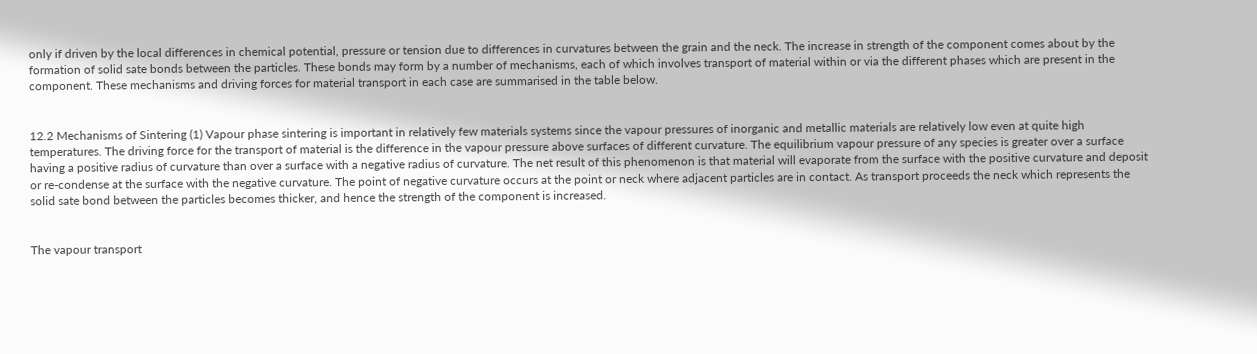only if driven by the local differences in chemical potential, pressure or tension due to differences in curvatures between the grain and the neck. The increase in strength of the component comes about by the formation of solid sate bonds between the particles. These bonds may form by a number of mechanisms, each of which involves transport of material within or via the different phases which are present in the component. These mechanisms and driving forces for material transport in each case are summarised in the table below.


12.2 Mechanisms of Sintering (1) Vapour phase sintering is important in relatively few materials systems since the vapour pressures of inorganic and metallic materials are relatively low even at quite high temperatures. The driving force for the transport of material is the difference in the vapour pressure above surfaces of different curvature. The equilibrium vapour pressure of any species is greater over a surface having a positive radius of curvature than over a surface with a negative radius of curvature. The net result of this phenomenon is that material will evaporate from the surface with the positive curvature and deposit or re-condense at the surface with the negative curvature. The point of negative curvature occurs at the point or neck where adjacent particles are in contact. As transport proceeds the neck which represents the solid sate bond between the particles becomes thicker, and hence the strength of the component is increased.


The vapour transport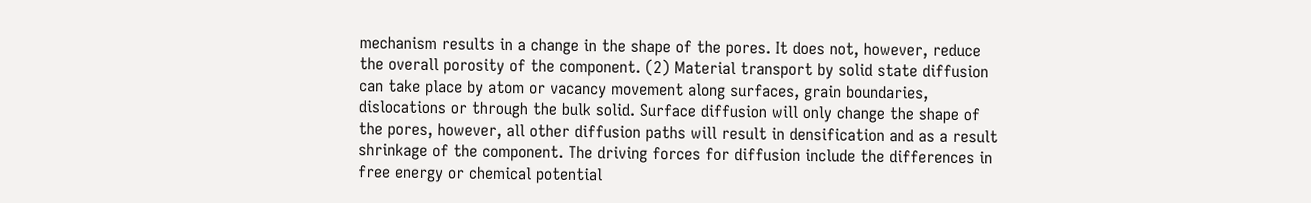mechanism results in a change in the shape of the pores. It does not, however, reduce the overall porosity of the component. (2) Material transport by solid state diffusion can take place by atom or vacancy movement along surfaces, grain boundaries, dislocations or through the bulk solid. Surface diffusion will only change the shape of the pores, however, all other diffusion paths will result in densification and as a result shrinkage of the component. The driving forces for diffusion include the differences in free energy or chemical potential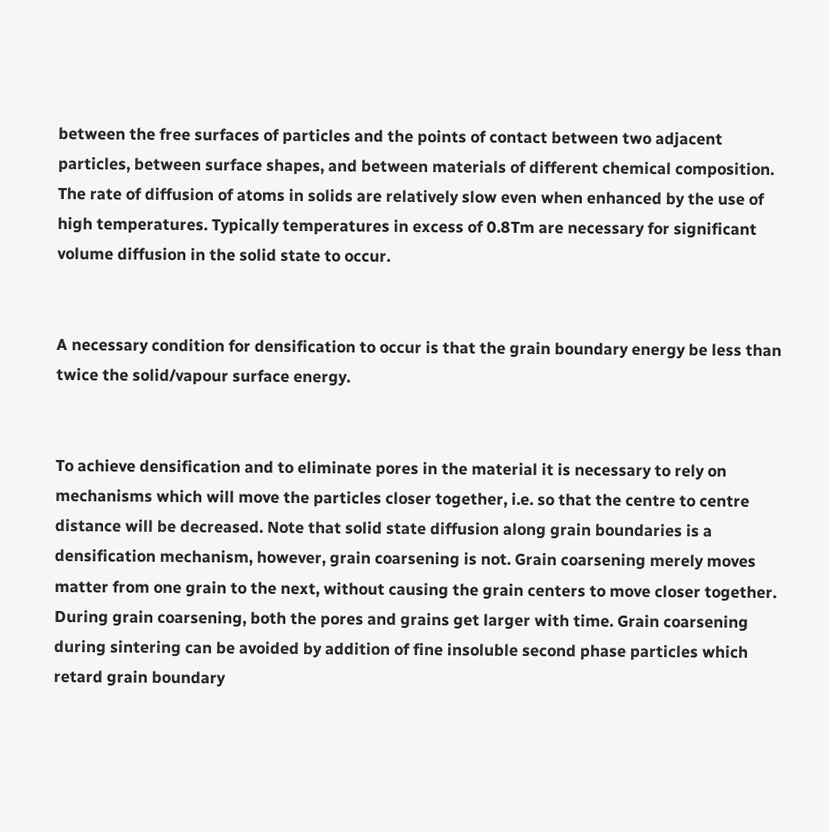between the free surfaces of particles and the points of contact between two adjacent particles, between surface shapes, and between materials of different chemical composition. The rate of diffusion of atoms in solids are relatively slow even when enhanced by the use of high temperatures. Typically temperatures in excess of 0.8Tm are necessary for significant volume diffusion in the solid state to occur.


A necessary condition for densification to occur is that the grain boundary energy be less than twice the solid/vapour surface energy.


To achieve densification and to eliminate pores in the material it is necessary to rely on mechanisms which will move the particles closer together, i.e. so that the centre to centre distance will be decreased. Note that solid state diffusion along grain boundaries is a densification mechanism, however, grain coarsening is not. Grain coarsening merely moves matter from one grain to the next, without causing the grain centers to move closer together. During grain coarsening, both the pores and grains get larger with time. Grain coarsening during sintering can be avoided by addition of fine insoluble second phase particles which retard grain boundary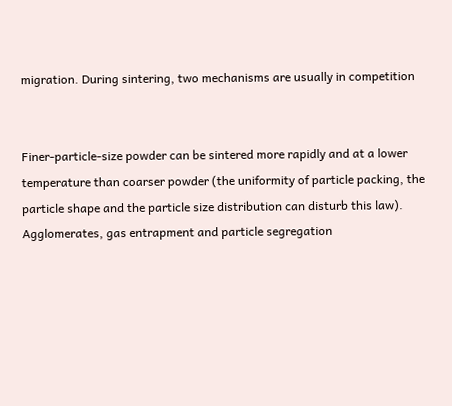migration. During sintering, two mechanisms are usually in competition


Finer-particle-size powder can be sintered more rapidly and at a lower temperature than coarser powder (the uniformity of particle packing, the particle shape and the particle size distribution can disturb this law). Agglomerates, gas entrapment and particle segregation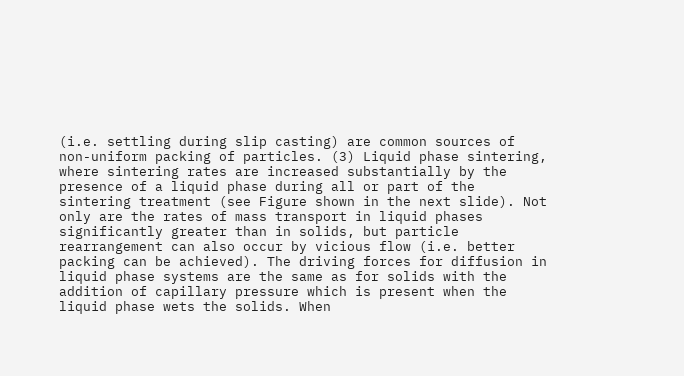(i.e. settling during slip casting) are common sources of non-uniform packing of particles. (3) Liquid phase sintering, where sintering rates are increased substantially by the presence of a liquid phase during all or part of the sintering treatment (see Figure shown in the next slide). Not only are the rates of mass transport in liquid phases significantly greater than in solids, but particle rearrangement can also occur by vicious flow (i.e. better packing can be achieved). The driving forces for diffusion in liquid phase systems are the same as for solids with the addition of capillary pressure which is present when the liquid phase wets the solids. When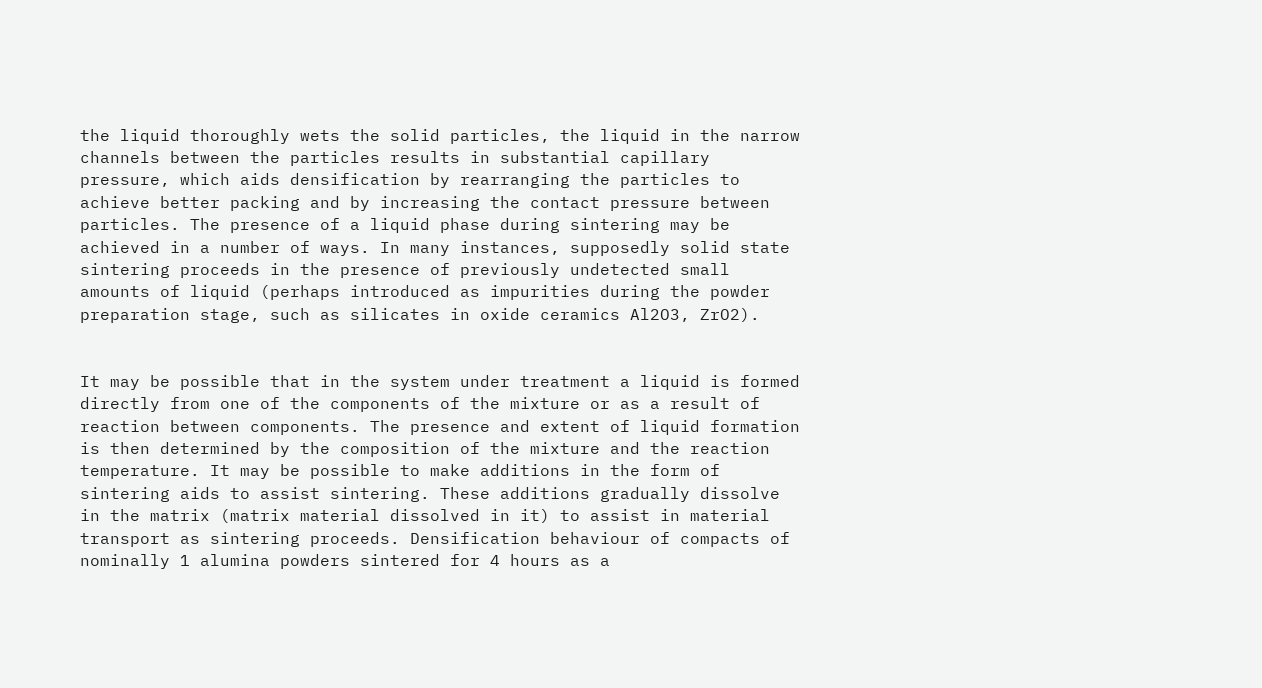the liquid thoroughly wets the solid particles, the liquid in the narrow channels between the particles results in substantial capillary pressure, which aids densification by rearranging the particles to achieve better packing and by increasing the contact pressure between particles. The presence of a liquid phase during sintering may be achieved in a number of ways. In many instances, supposedly solid state sintering proceeds in the presence of previously undetected small amounts of liquid (perhaps introduced as impurities during the powder preparation stage, such as silicates in oxide ceramics Al2O3, ZrO2).


It may be possible that in the system under treatment a liquid is formed directly from one of the components of the mixture or as a result of reaction between components. The presence and extent of liquid formation is then determined by the composition of the mixture and the reaction temperature. It may be possible to make additions in the form of sintering aids to assist sintering. These additions gradually dissolve in the matrix (matrix material dissolved in it) to assist in material transport as sintering proceeds. Densification behaviour of compacts of nominally 1 alumina powders sintered for 4 hours as a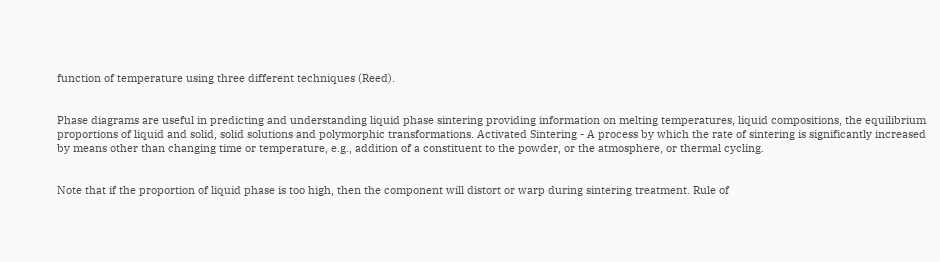function of temperature using three different techniques (Reed).


Phase diagrams are useful in predicting and understanding liquid phase sintering providing information on melting temperatures, liquid compositions, the equilibrium proportions of liquid and solid, solid solutions and polymorphic transformations. Activated Sintering - A process by which the rate of sintering is significantly increased by means other than changing time or temperature, e.g., addition of a constituent to the powder, or the atmosphere, or thermal cycling.


Note that if the proportion of liquid phase is too high, then the component will distort or warp during sintering treatment. Rule of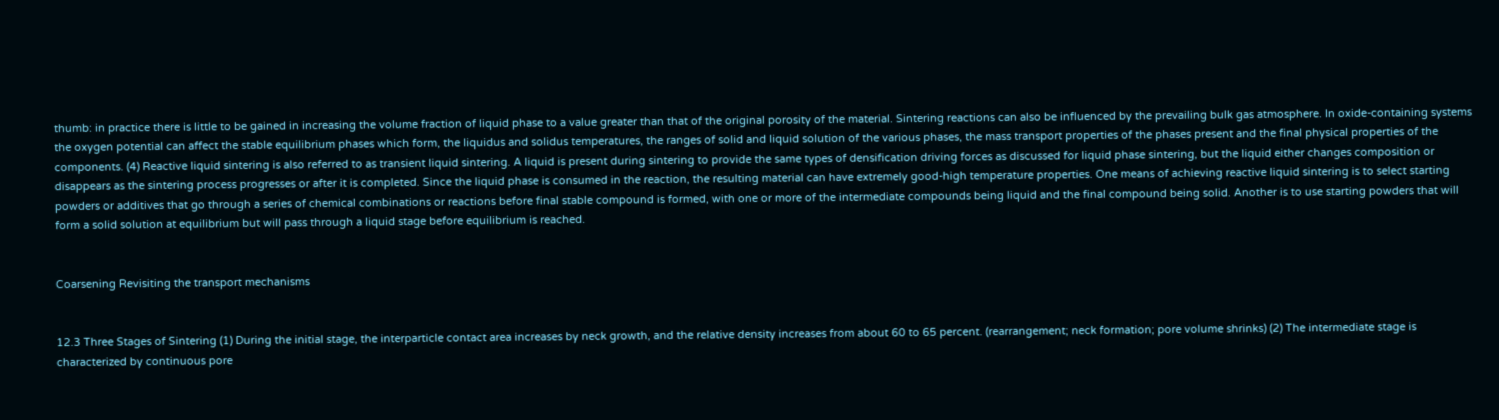thumb: in practice there is little to be gained in increasing the volume fraction of liquid phase to a value greater than that of the original porosity of the material. Sintering reactions can also be influenced by the prevailing bulk gas atmosphere. In oxide-containing systems the oxygen potential can affect the stable equilibrium phases which form, the liquidus and solidus temperatures, the ranges of solid and liquid solution of the various phases, the mass transport properties of the phases present and the final physical properties of the components. (4) Reactive liquid sintering is also referred to as transient liquid sintering. A liquid is present during sintering to provide the same types of densification driving forces as discussed for liquid phase sintering, but the liquid either changes composition or disappears as the sintering process progresses or after it is completed. Since the liquid phase is consumed in the reaction, the resulting material can have extremely good-high temperature properties. One means of achieving reactive liquid sintering is to select starting powders or additives that go through a series of chemical combinations or reactions before final stable compound is formed, with one or more of the intermediate compounds being liquid and the final compound being solid. Another is to use starting powders that will form a solid solution at equilibrium but will pass through a liquid stage before equilibrium is reached.


Coarsening Revisiting the transport mechanisms


12.3 Three Stages of Sintering (1) During the initial stage, the interparticle contact area increases by neck growth, and the relative density increases from about 60 to 65 percent. (rearrangement; neck formation; pore volume shrinks) (2) The intermediate stage is characterized by continuous pore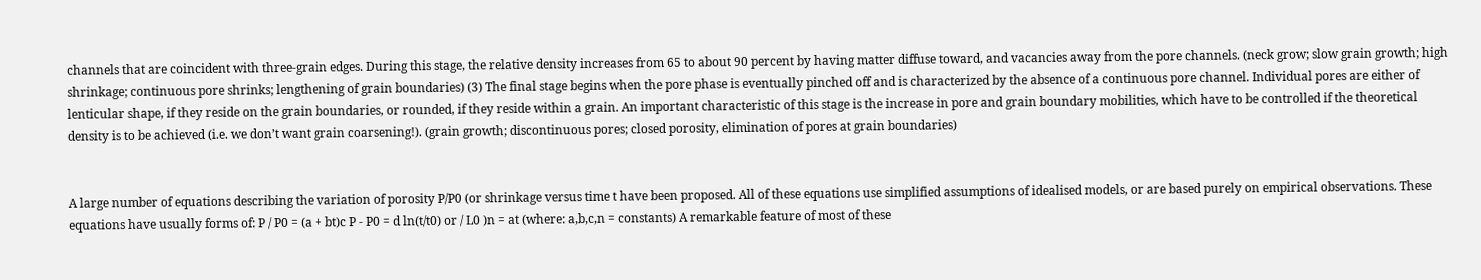channels that are coincident with three-grain edges. During this stage, the relative density increases from 65 to about 90 percent by having matter diffuse toward, and vacancies away from the pore channels. (neck grow; slow grain growth; high shrinkage; continuous pore shrinks; lengthening of grain boundaries) (3) The final stage begins when the pore phase is eventually pinched off and is characterized by the absence of a continuous pore channel. Individual pores are either of lenticular shape, if they reside on the grain boundaries, or rounded, if they reside within a grain. An important characteristic of this stage is the increase in pore and grain boundary mobilities, which have to be controlled if the theoretical density is to be achieved (i.e. we don’t want grain coarsening!). (grain growth; discontinuous pores; closed porosity, elimination of pores at grain boundaries)


A large number of equations describing the variation of porosity P/P0 (or shrinkage versus time t have been proposed. All of these equations use simplified assumptions of idealised models, or are based purely on empirical observations. These equations have usually forms of: P / P0 = (a + bt)c P - P0 = d ln(t/t0) or / L0 )n = at (where: a,b,c,n = constants) A remarkable feature of most of these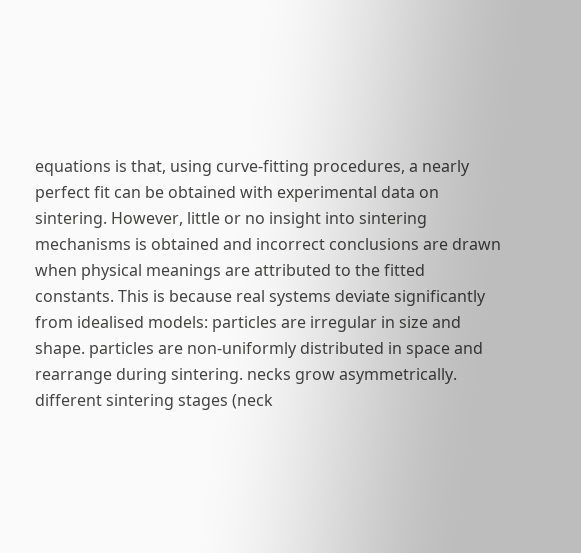equations is that, using curve-fitting procedures, a nearly perfect fit can be obtained with experimental data on sintering. However, little or no insight into sintering mechanisms is obtained and incorrect conclusions are drawn when physical meanings are attributed to the fitted constants. This is because real systems deviate significantly from idealised models: particles are irregular in size and shape. particles are non-uniformly distributed in space and rearrange during sintering. necks grow asymmetrically. different sintering stages (neck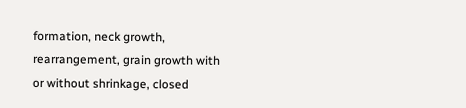formation, neck growth, rearrangement, grain growth with or without shrinkage, closed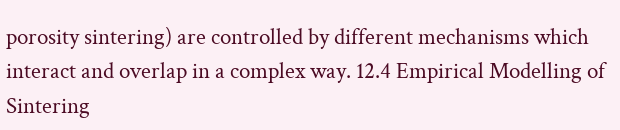porosity sintering) are controlled by different mechanisms which interact and overlap in a complex way. 12.4 Empirical Modelling of Sintering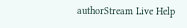authorStream Live Help